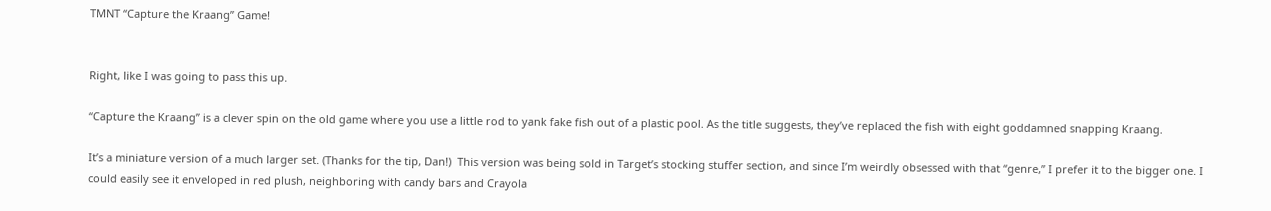TMNT “Capture the Kraang” Game!


Right, like I was going to pass this up.

“Capture the Kraang” is a clever spin on the old game where you use a little rod to yank fake fish out of a plastic pool. As the title suggests, they’ve replaced the fish with eight goddamned snapping Kraang.

It’s a miniature version of a much larger set. (Thanks for the tip, Dan!)  This version was being sold in Target’s stocking stuffer section, and since I’m weirdly obsessed with that “genre,” I prefer it to the bigger one. I could easily see it enveloped in red plush, neighboring with candy bars and Crayola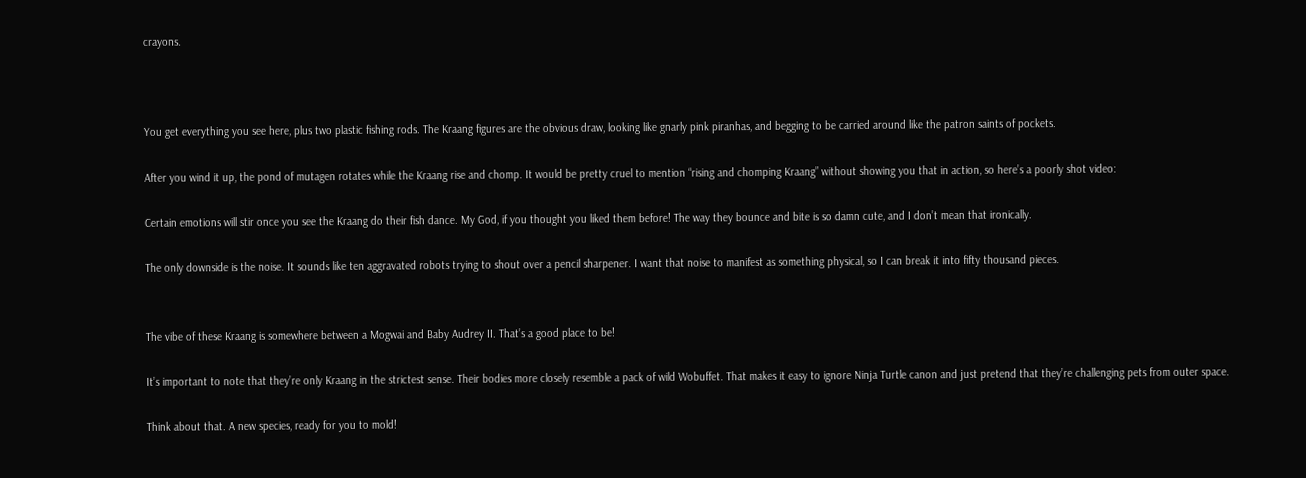crayons.



You get everything you see here, plus two plastic fishing rods. The Kraang figures are the obvious draw, looking like gnarly pink piranhas, and begging to be carried around like the patron saints of pockets.

After you wind it up, the pond of mutagen rotates while the Kraang rise and chomp. It would be pretty cruel to mention “rising and chomping Kraang” without showing you that in action, so here’s a poorly shot video:

Certain emotions will stir once you see the Kraang do their fish dance. My God, if you thought you liked them before! The way they bounce and bite is so damn cute, and I don’t mean that ironically.

The only downside is the noise. It sounds like ten aggravated robots trying to shout over a pencil sharpener. I want that noise to manifest as something physical, so I can break it into fifty thousand pieces.


The vibe of these Kraang is somewhere between a Mogwai and Baby Audrey II. That’s a good place to be!

It’s important to note that they’re only Kraang in the strictest sense. Their bodies more closely resemble a pack of wild Wobuffet. That makes it easy to ignore Ninja Turtle canon and just pretend that they’re challenging pets from outer space.

Think about that. A new species, ready for you to mold!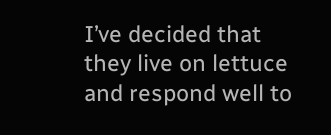I’ve decided that they live on lettuce and respond well to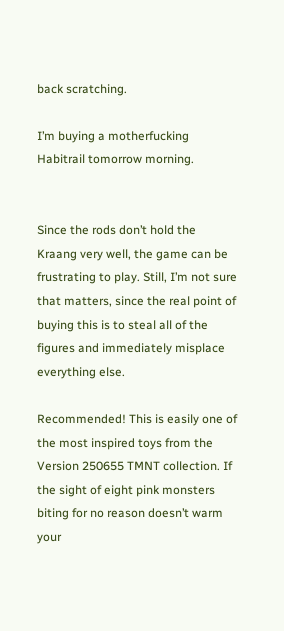back scratching.

I’m buying a motherfucking Habitrail tomorrow morning.


Since the rods don’t hold the Kraang very well, the game can be frustrating to play. Still, I’m not sure that matters, since the real point of buying this is to steal all of the figures and immediately misplace everything else.

Recommended! This is easily one of the most inspired toys from the Version 250655 TMNT collection. If the sight of eight pink monsters biting for no reason doesn’t warm your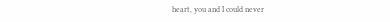heart, you and I could never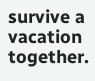survive a vacation together.